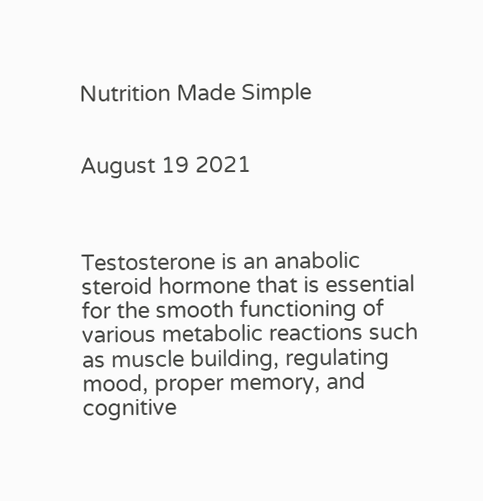Nutrition Made Simple


August 19 2021



Testosterone is an anabolic steroid hormone that is essential for the smooth functioning of various metabolic reactions such as muscle building, regulating mood, proper memory, and cognitive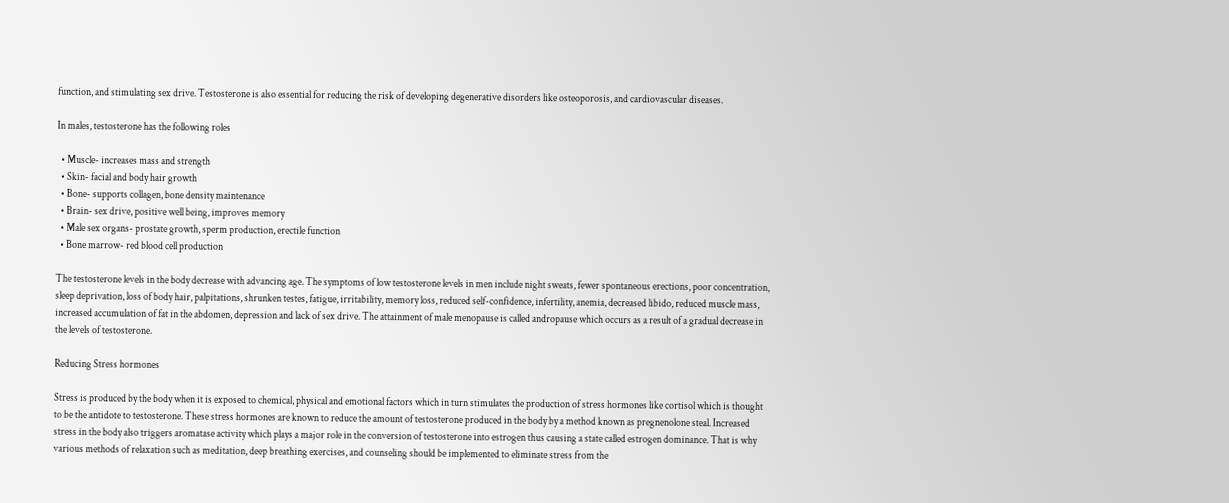function, and stimulating sex drive. Testosterone is also essential for reducing the risk of developing degenerative disorders like osteoporosis, and cardiovascular diseases.

In males, testosterone has the following roles

  • Muscle- increases mass and strength
  • Skin- facial and body hair growth
  • Bone- supports collagen, bone density maintenance
  • Brain- sex drive, positive well being, improves memory
  • Male sex organs- prostate growth, sperm production, erectile function
  • Bone marrow- red blood cell production

The testosterone levels in the body decrease with advancing age. The symptoms of low testosterone levels in men include night sweats, fewer spontaneous erections, poor concentration, sleep deprivation, loss of body hair, palpitations, shrunken testes, fatigue, irritability, memory loss, reduced self-confidence, infertility, anemia, decreased libido, reduced muscle mass, increased accumulation of fat in the abdomen, depression and lack of sex drive. The attainment of male menopause is called andropause which occurs as a result of a gradual decrease in the levels of testosterone.

Reducing Stress hormones

Stress is produced by the body when it is exposed to chemical, physical and emotional factors which in turn stimulates the production of stress hormones like cortisol which is thought to be the antidote to testosterone. These stress hormones are known to reduce the amount of testosterone produced in the body by a method known as pregnenolone steal. Increased stress in the body also triggers aromatase activity which plays a major role in the conversion of testosterone into estrogen thus causing a state called estrogen dominance. That is why various methods of relaxation such as meditation, deep breathing exercises, and counseling should be implemented to eliminate stress from the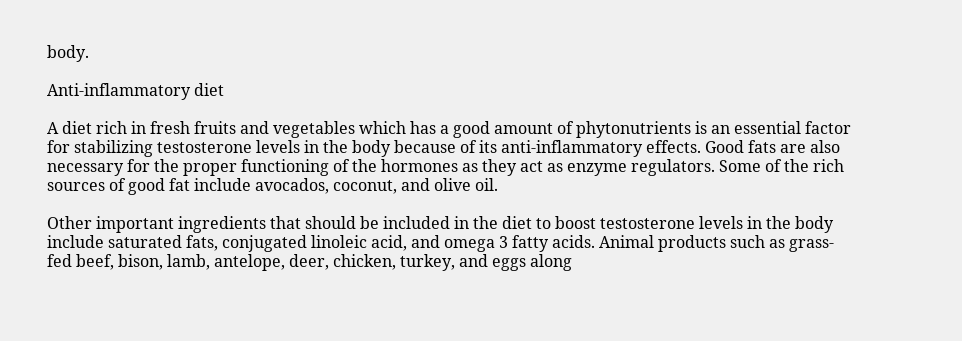body.

Anti-inflammatory diet

A diet rich in fresh fruits and vegetables which has a good amount of phytonutrients is an essential factor for stabilizing testosterone levels in the body because of its anti-inflammatory effects. Good fats are also necessary for the proper functioning of the hormones as they act as enzyme regulators. Some of the rich sources of good fat include avocados, coconut, and olive oil.

Other important ingredients that should be included in the diet to boost testosterone levels in the body include saturated fats, conjugated linoleic acid, and omega 3 fatty acids. Animal products such as grass-fed beef, bison, lamb, antelope, deer, chicken, turkey, and eggs along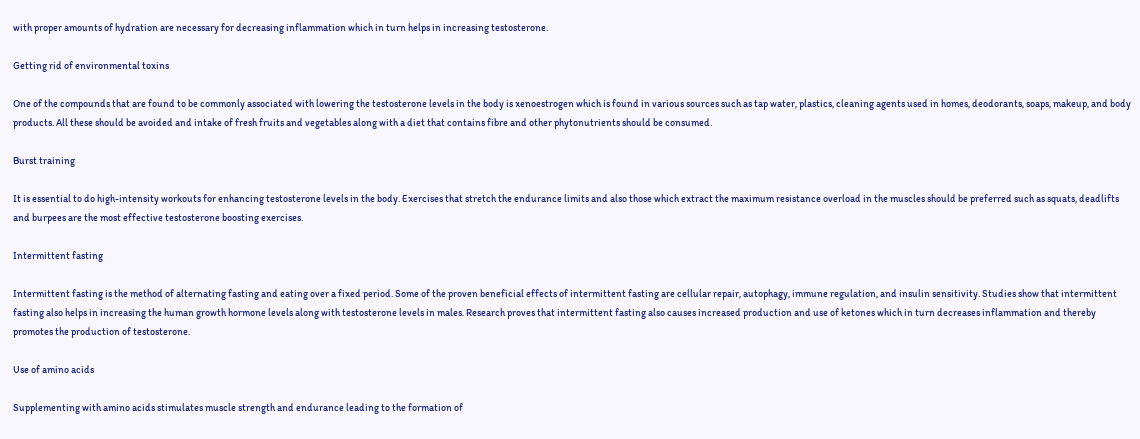with proper amounts of hydration are necessary for decreasing inflammation which in turn helps in increasing testosterone.

Getting rid of environmental toxins

One of the compounds that are found to be commonly associated with lowering the testosterone levels in the body is xenoestrogen which is found in various sources such as tap water, plastics, cleaning agents used in homes, deodorants, soaps, makeup, and body products. All these should be avoided and intake of fresh fruits and vegetables along with a diet that contains fibre and other phytonutrients should be consumed.

Burst training

It is essential to do high-intensity workouts for enhancing testosterone levels in the body. Exercises that stretch the endurance limits and also those which extract the maximum resistance overload in the muscles should be preferred such as squats, deadlifts and burpees are the most effective testosterone boosting exercises.

Intermittent fasting

Intermittent fasting is the method of alternating fasting and eating over a fixed period. Some of the proven beneficial effects of intermittent fasting are cellular repair, autophagy, immune regulation, and insulin sensitivity. Studies show that intermittent fasting also helps in increasing the human growth hormone levels along with testosterone levels in males. Research proves that intermittent fasting also causes increased production and use of ketones which in turn decreases inflammation and thereby promotes the production of testosterone.

Use of amino acids

Supplementing with amino acids stimulates muscle strength and endurance leading to the formation of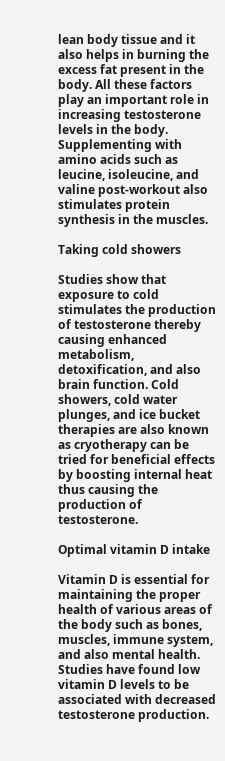lean body tissue and it also helps in burning the excess fat present in the body. All these factors play an important role in increasing testosterone levels in the body. Supplementing with amino acids such as leucine, isoleucine, and valine post-workout also stimulates protein synthesis in the muscles.

Taking cold showers

Studies show that exposure to cold stimulates the production of testosterone thereby causing enhanced metabolism, detoxification, and also brain function. Cold showers, cold water plunges, and ice bucket therapies are also known as cryotherapy can be tried for beneficial effects by boosting internal heat thus causing the production of testosterone.

Optimal vitamin D intake

Vitamin D is essential for maintaining the proper health of various areas of the body such as bones, muscles, immune system, and also mental health. Studies have found low vitamin D levels to be associated with decreased testosterone production.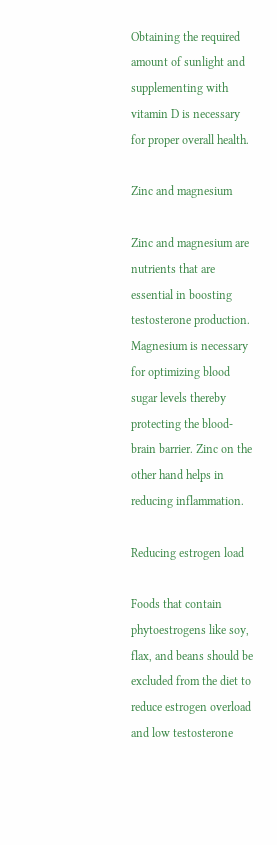Obtaining the required amount of sunlight and supplementing with vitamin D is necessary for proper overall health.

Zinc and magnesium

Zinc and magnesium are nutrients that are essential in boosting testosterone production. Magnesium is necessary for optimizing blood sugar levels thereby protecting the blood-brain barrier. Zinc on the other hand helps in reducing inflammation.

Reducing estrogen load

Foods that contain phytoestrogens like soy, flax, and beans should be excluded from the diet to reduce estrogen overload and low testosterone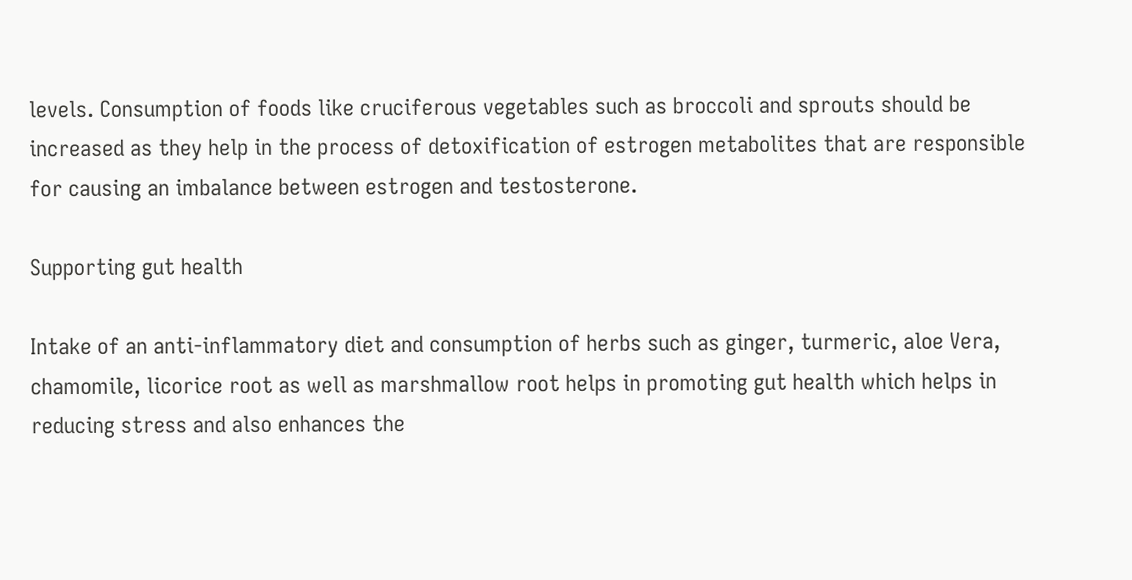levels. Consumption of foods like cruciferous vegetables such as broccoli and sprouts should be increased as they help in the process of detoxification of estrogen metabolites that are responsible for causing an imbalance between estrogen and testosterone.

Supporting gut health

Intake of an anti-inflammatory diet and consumption of herbs such as ginger, turmeric, aloe Vera, chamomile, licorice root as well as marshmallow root helps in promoting gut health which helps in reducing stress and also enhances the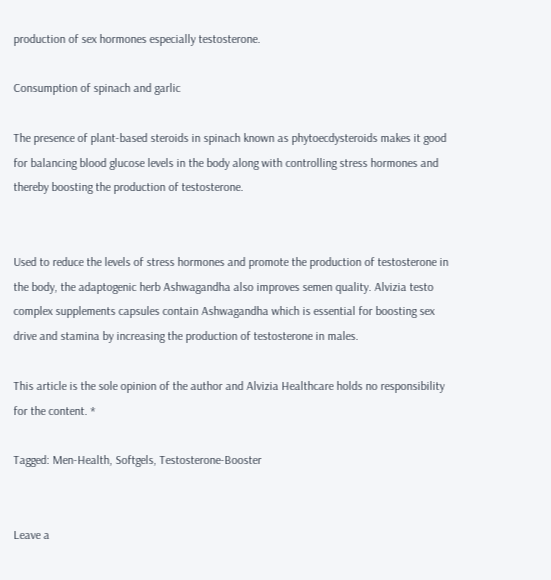production of sex hormones especially testosterone.

Consumption of spinach and garlic

The presence of plant-based steroids in spinach known as phytoecdysteroids makes it good for balancing blood glucose levels in the body along with controlling stress hormones and thereby boosting the production of testosterone.


Used to reduce the levels of stress hormones and promote the production of testosterone in the body, the adaptogenic herb Ashwagandha also improves semen quality. Alvizia testo complex supplements capsules contain Ashwagandha which is essential for boosting sex drive and stamina by increasing the production of testosterone in males.

This article is the sole opinion of the author and Alvizia Healthcare holds no responsibility for the content. *

Tagged: Men-Health, Softgels, Testosterone-Booster


Leave a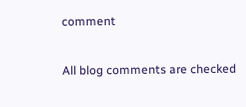comment

All blog comments are checked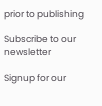prior to publishing

Subscribe to our newsletter

Signup for our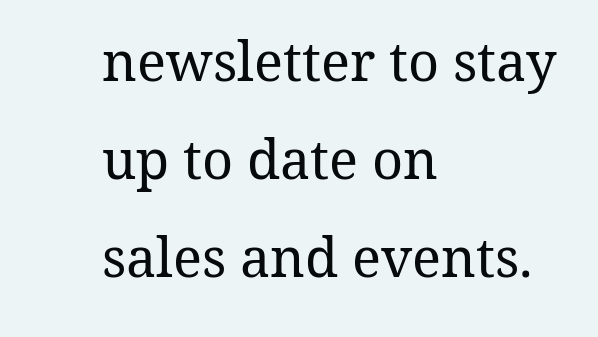newsletter to stay up to date on sales and events.